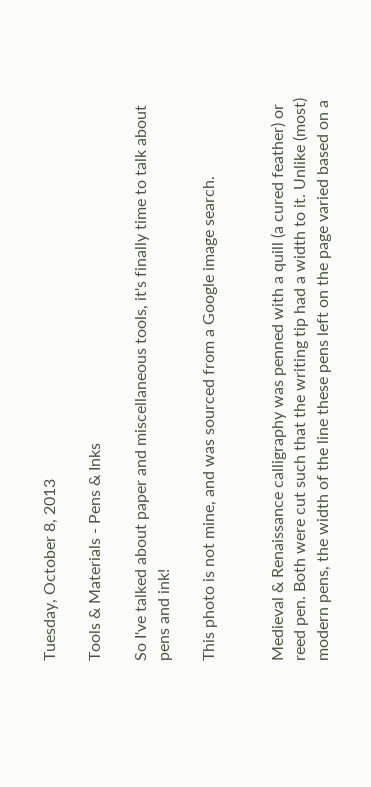Tuesday, October 8, 2013

Tools & Materials - Pens & Inks

So I've talked about paper and miscellaneous tools, it's finally time to talk about pens and ink!

This photo is not mine, and was sourced from a Google image search.


Medieval & Renaissance calligraphy was penned with a quill (a cured feather) or reed pen. Both were cut such that the writing tip had a width to it. Unlike (most) modern pens, the width of the line these pens left on the page varied based on a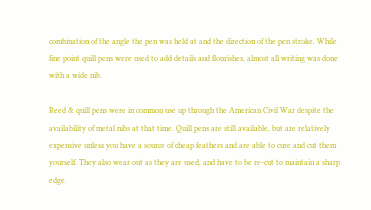combination of the angle the pen was held at and the direction of the pen stroke. While fine point quill pens were used to add details and flourishes, almost all writing was done with a wide nib.

Reed & quill pens were in common use up through the American Civil War despite the availability of metal nibs at that time. Quill pens are still available, but are relatively expensive unless you have a source of cheap feathers and are able to cure and cut them yourself. They also wear out as they are used, and have to be re-cut to maintain a sharp edge.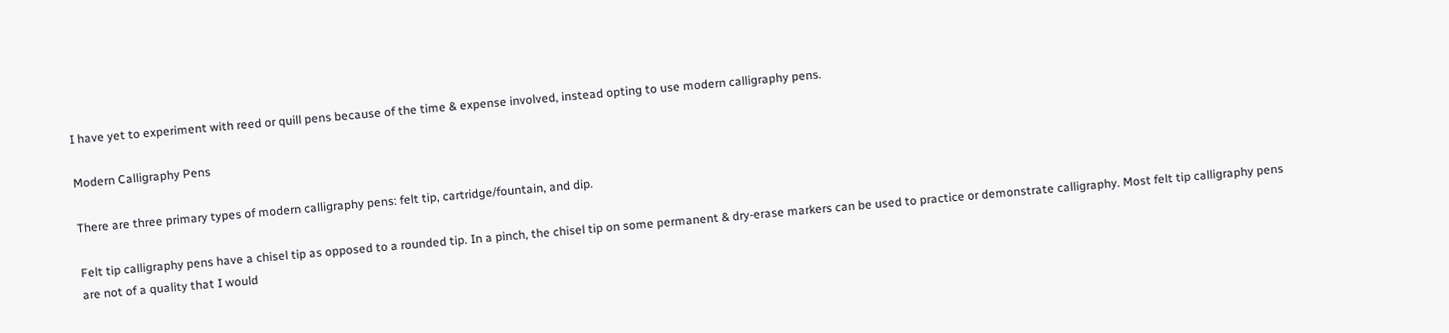I have yet to experiment with reed or quill pens because of the time & expense involved, instead opting to use modern calligraphy pens.

Modern Calligraphy Pens

There are three primary types of modern calligraphy pens: felt tip, cartridge/fountain, and dip.

Felt tip calligraphy pens have a chisel tip as opposed to a rounded tip. In a pinch, the chisel tip on some permanent & dry-erase markers can be used to practice or demonstrate calligraphy. Most felt tip calligraphy pens are not of a quality that I would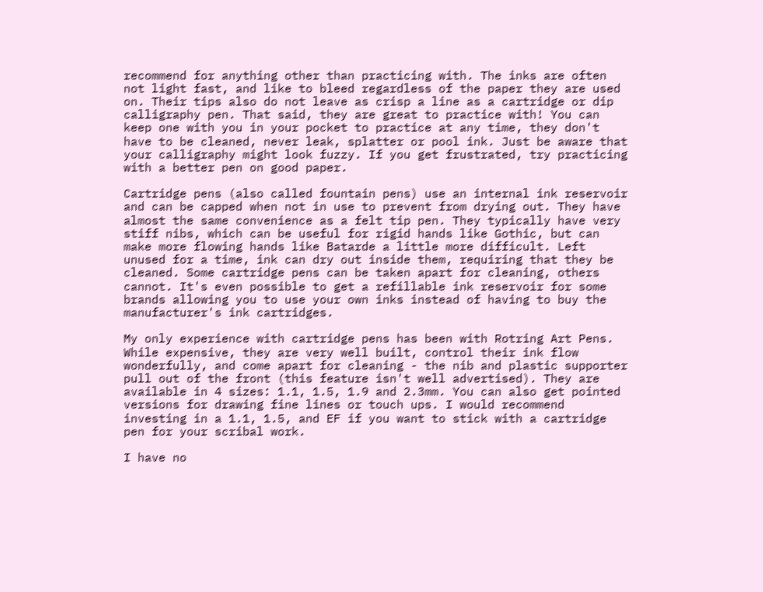recommend for anything other than practicing with. The inks are often not light fast, and like to bleed regardless of the paper they are used on. Their tips also do not leave as crisp a line as a cartridge or dip calligraphy pen. That said, they are great to practice with! You can keep one with you in your pocket to practice at any time, they don't have to be cleaned, never leak, splatter or pool ink. Just be aware that your calligraphy might look fuzzy. If you get frustrated, try practicing with a better pen on good paper.

Cartridge pens (also called fountain pens) use an internal ink reservoir and can be capped when not in use to prevent from drying out. They have almost the same convenience as a felt tip pen. They typically have very stiff nibs, which can be useful for rigid hands like Gothic, but can make more flowing hands like Batarde a little more difficult. Left unused for a time, ink can dry out inside them, requiring that they be cleaned. Some cartridge pens can be taken apart for cleaning, others cannot. It's even possible to get a refillable ink reservoir for some brands allowing you to use your own inks instead of having to buy the manufacturer's ink cartridges.

My only experience with cartridge pens has been with Rotring Art Pens. While expensive, they are very well built, control their ink flow wonderfully, and come apart for cleaning - the nib and plastic supporter pull out of the front (this feature isn't well advertised). They are available in 4 sizes: 1.1, 1.5, 1.9 and 2.3mm. You can also get pointed versions for drawing fine lines or touch ups. I would recommend investing in a 1.1, 1.5, and EF if you want to stick with a cartridge pen for your scribal work.

I have no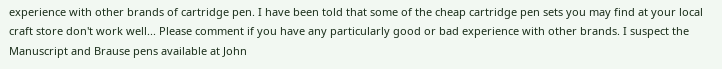experience with other brands of cartridge pen. I have been told that some of the cheap cartridge pen sets you may find at your local craft store don't work well... Please comment if you have any particularly good or bad experience with other brands. I suspect the Manuscript and Brause pens available at John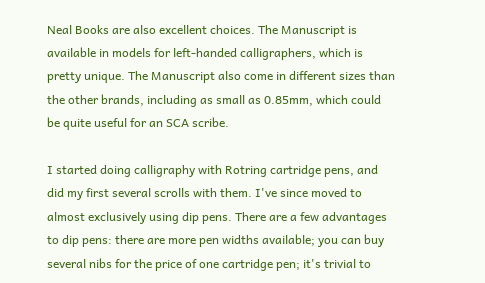Neal Books are also excellent choices. The Manuscript is available in models for left-handed calligraphers, which is pretty unique. The Manuscript also come in different sizes than the other brands, including as small as 0.85mm, which could be quite useful for an SCA scribe.

I started doing calligraphy with Rotring cartridge pens, and did my first several scrolls with them. I've since moved to almost exclusively using dip pens. There are a few advantages to dip pens: there are more pen widths available; you can buy several nibs for the price of one cartridge pen; it's trivial to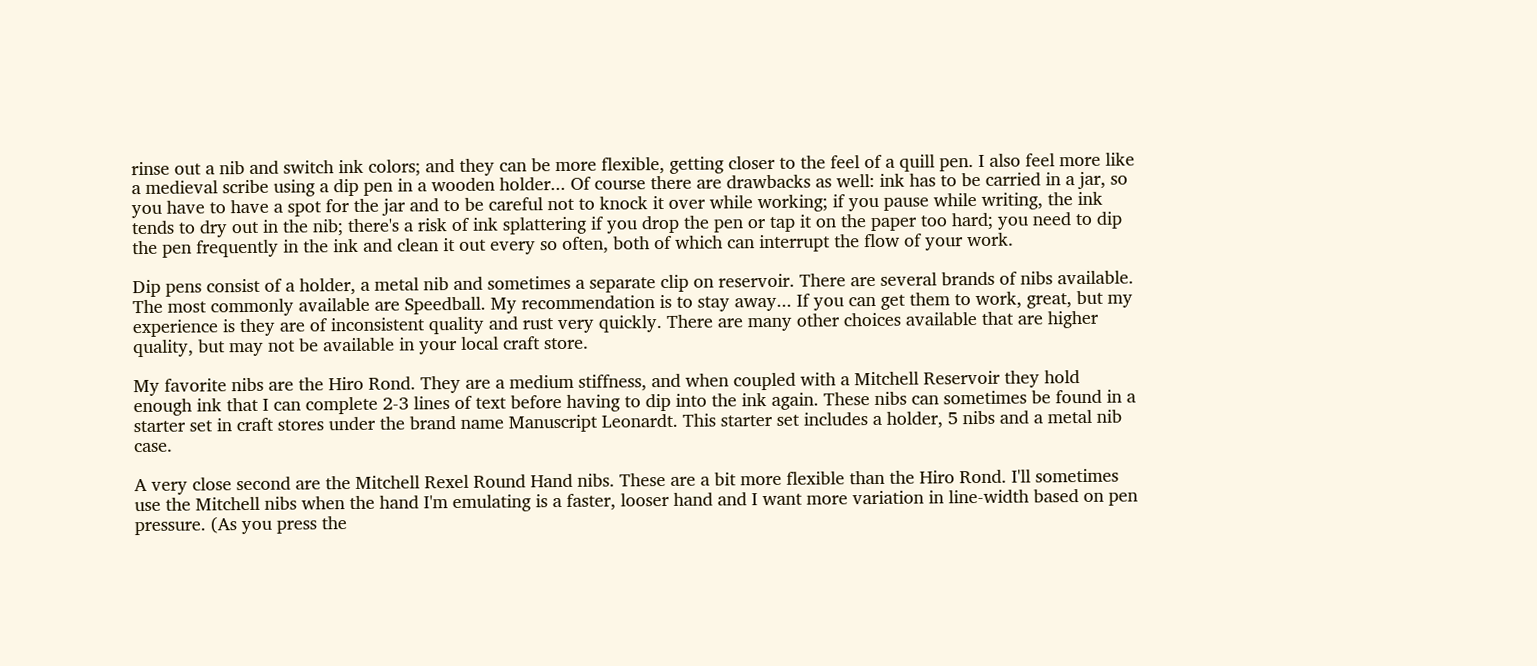rinse out a nib and switch ink colors; and they can be more flexible, getting closer to the feel of a quill pen. I also feel more like a medieval scribe using a dip pen in a wooden holder... Of course there are drawbacks as well: ink has to be carried in a jar, so you have to have a spot for the jar and to be careful not to knock it over while working; if you pause while writing, the ink tends to dry out in the nib; there's a risk of ink splattering if you drop the pen or tap it on the paper too hard; you need to dip the pen frequently in the ink and clean it out every so often, both of which can interrupt the flow of your work.

Dip pens consist of a holder, a metal nib and sometimes a separate clip on reservoir. There are several brands of nibs available. The most commonly available are Speedball. My recommendation is to stay away... If you can get them to work, great, but my experience is they are of inconsistent quality and rust very quickly. There are many other choices available that are higher quality, but may not be available in your local craft store.

My favorite nibs are the Hiro Rond. They are a medium stiffness, and when coupled with a Mitchell Reservoir they hold enough ink that I can complete 2-3 lines of text before having to dip into the ink again. These nibs can sometimes be found in a starter set in craft stores under the brand name Manuscript Leonardt. This starter set includes a holder, 5 nibs and a metal nib case.

A very close second are the Mitchell Rexel Round Hand nibs. These are a bit more flexible than the Hiro Rond. I'll sometimes use the Mitchell nibs when the hand I'm emulating is a faster, looser hand and I want more variation in line-width based on pen pressure. (As you press the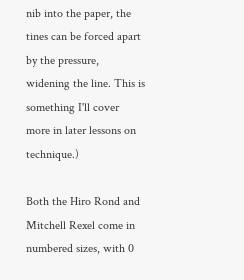nib into the paper, the tines can be forced apart by the pressure, widening the line. This is something I'll cover more in later lessons on technique.)

Both the Hiro Rond and Mitchell Rexel come in numbered sizes, with 0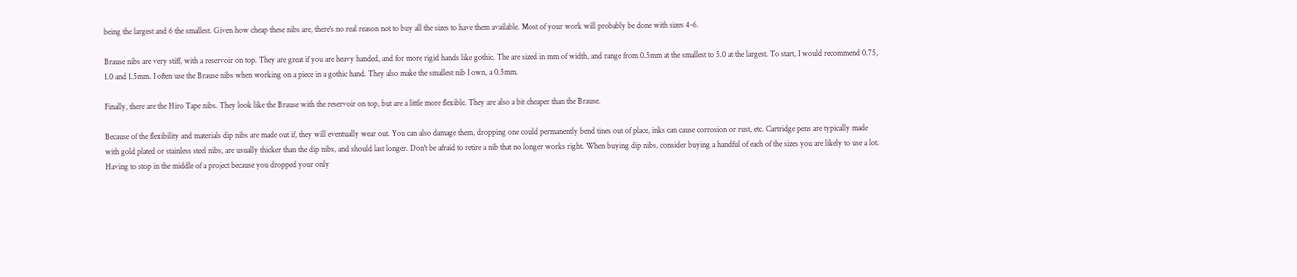being the largest and 6 the smallest. Given how cheap these nibs are, there's no real reason not to buy all the sizes to have them available. Most of your work will probably be done with sizes 4-6.

Brause nibs are very stiff, with a reservoir on top. They are great if you are heavy handed, and for more rigid hands like gothic. The are sized in mm of width, and range from 0.5mm at the smallest to 5.0 at the largest. To start, I would recommend 0.75, 1.0 and 1.5mm. I often use the Brause nibs when working on a piece in a gothic hand. They also make the smallest nib I own, a 0.5mm.

Finally, there are the Hiro Tape nibs. They look like the Brause with the reservoir on top, but are a little more flexible. They are also a bit cheaper than the Brause.

Because of the flexibility and materials dip nibs are made out if, they will eventually wear out. You can also damage them, dropping one could permanently bend tines out of place, inks can cause corrosion or rust, etc. Cartridge pens are typically made with gold plated or stainless steel nibs, are usually thicker than the dip nibs, and should last longer. Don't be afraid to retire a nib that no longer works right. When buying dip nibs, consider buying a handful of each of the sizes you are likely to use a lot. Having to stop in the middle of a project because you dropped your only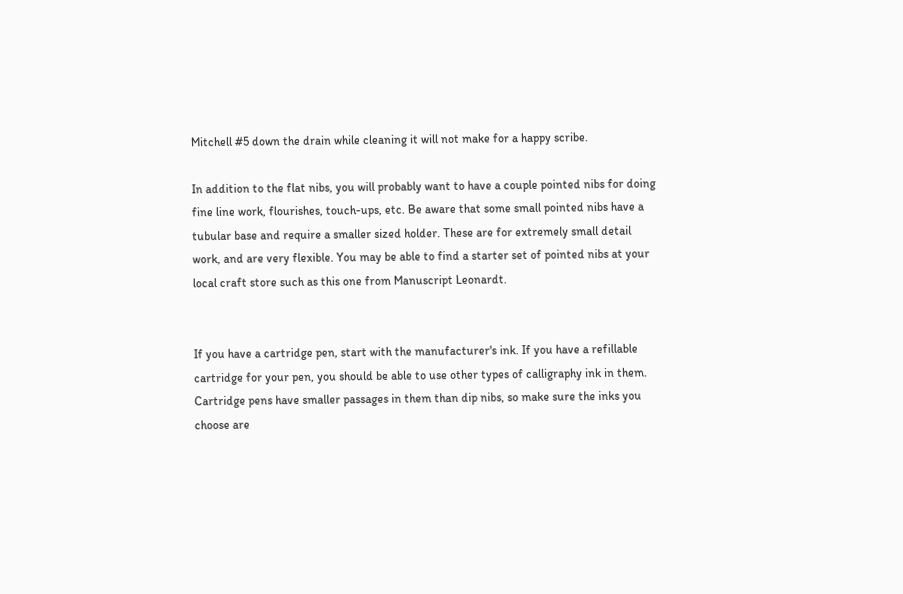Mitchell #5 down the drain while cleaning it will not make for a happy scribe.

In addition to the flat nibs, you will probably want to have a couple pointed nibs for doing fine line work, flourishes, touch-ups, etc. Be aware that some small pointed nibs have a tubular base and require a smaller sized holder. These are for extremely small detail work, and are very flexible. You may be able to find a starter set of pointed nibs at your local craft store such as this one from Manuscript Leonardt.


If you have a cartridge pen, start with the manufacturer's ink. If you have a refillable cartridge for your pen, you should be able to use other types of calligraphy ink in them. Cartridge pens have smaller passages in them than dip nibs, so make sure the inks you choose are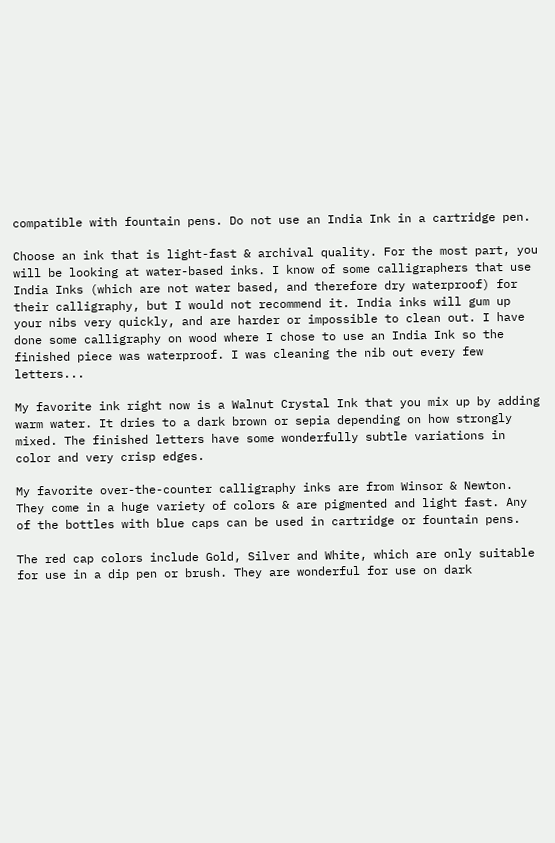compatible with fountain pens. Do not use an India Ink in a cartridge pen.

Choose an ink that is light-fast & archival quality. For the most part, you will be looking at water-based inks. I know of some calligraphers that use India Inks (which are not water based, and therefore dry waterproof) for their calligraphy, but I would not recommend it. India inks will gum up your nibs very quickly, and are harder or impossible to clean out. I have done some calligraphy on wood where I chose to use an India Ink so the finished piece was waterproof. I was cleaning the nib out every few letters...

My favorite ink right now is a Walnut Crystal Ink that you mix up by adding warm water. It dries to a dark brown or sepia depending on how strongly mixed. The finished letters have some wonderfully subtle variations in color and very crisp edges.

My favorite over-the-counter calligraphy inks are from Winsor & Newton. They come in a huge variety of colors & are pigmented and light fast. Any of the bottles with blue caps can be used in cartridge or fountain pens.

The red cap colors include Gold, Silver and White, which are only suitable for use in a dip pen or brush. They are wonderful for use on dark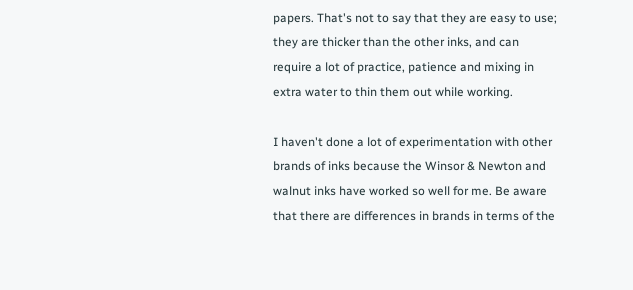papers. That's not to say that they are easy to use; they are thicker than the other inks, and can require a lot of practice, patience and mixing in extra water to thin them out while working.

I haven't done a lot of experimentation with other brands of inks because the Winsor & Newton and walnut inks have worked so well for me. Be aware that there are differences in brands in terms of the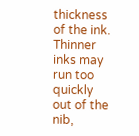thickness of the ink. Thinner inks may run too quickly out of the nib,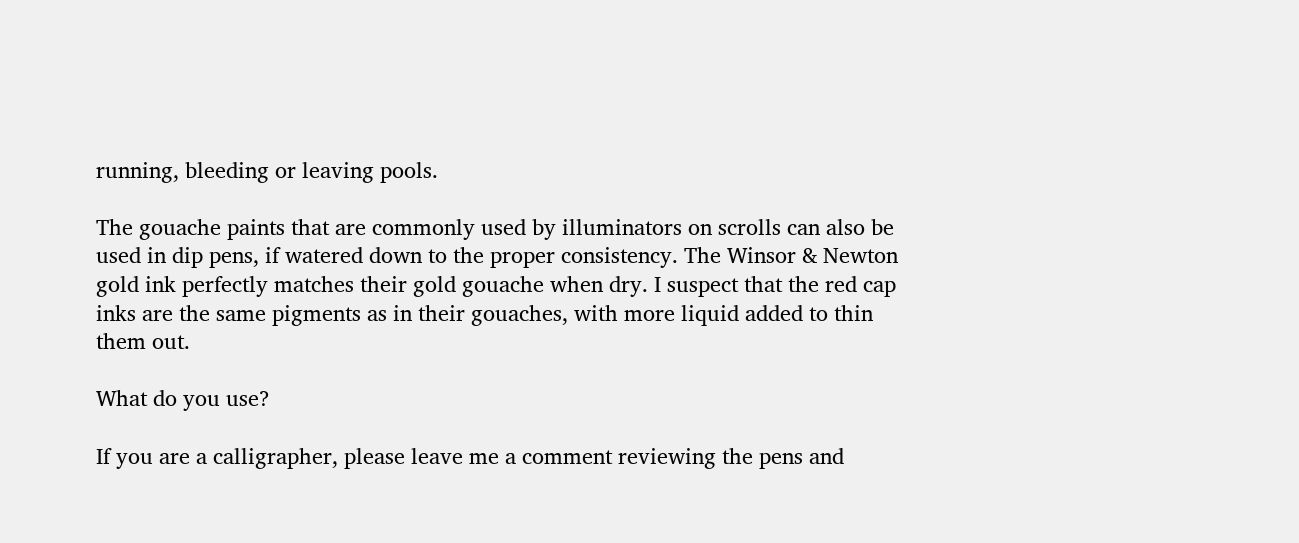running, bleeding or leaving pools.

The gouache paints that are commonly used by illuminators on scrolls can also be used in dip pens, if watered down to the proper consistency. The Winsor & Newton gold ink perfectly matches their gold gouache when dry. I suspect that the red cap inks are the same pigments as in their gouaches, with more liquid added to thin them out.

What do you use?

If you are a calligrapher, please leave me a comment reviewing the pens and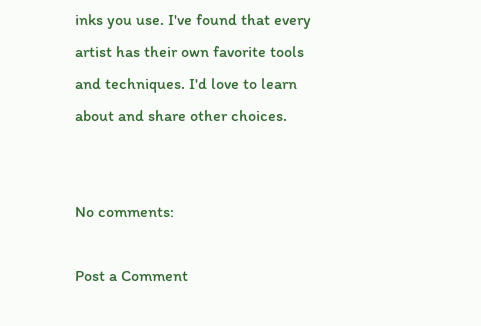inks you use. I've found that every artist has their own favorite tools and techniques. I'd love to learn about and share other choices.


No comments:

Post a Comment